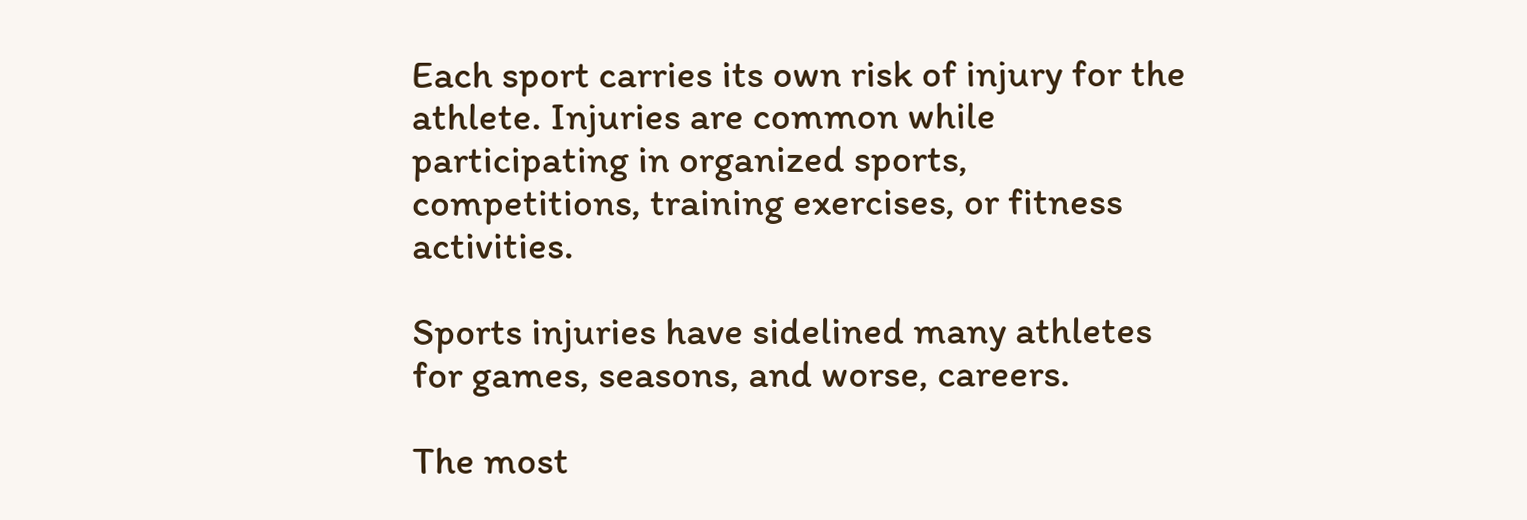Each sport carries its own risk of injury for the athlete. Injuries are common while participating in organized sports, competitions, training exercises, or fitness activities.

Sports injuries have sidelined many athletes for games, seasons, and worse, careers.

The most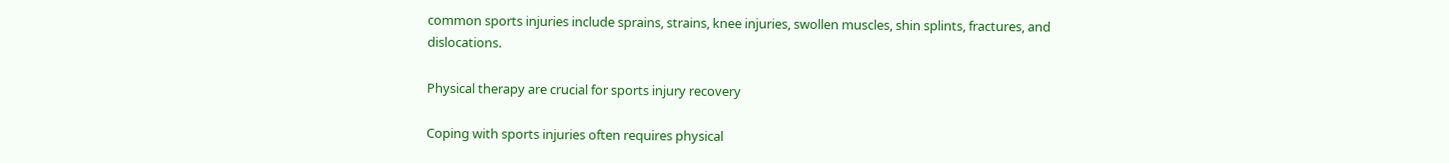common sports injuries include sprains, strains, knee injuries, swollen muscles, shin splints, fractures, and dislocations.

Physical therapy are crucial for sports injury recovery

Coping with sports injuries often requires physical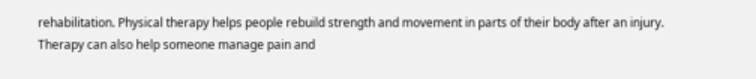rehabilitation. Physical therapy helps people rebuild strength and movement in parts of their body after an injury. Therapy can also help someone manage pain and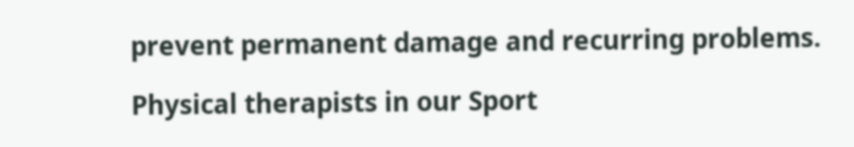prevent permanent damage and recurring problems.

Physical therapists in our Sport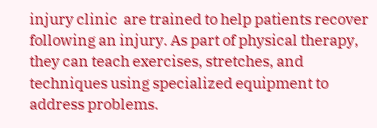injury clinic  are trained to help patients recover following an injury. As part of physical therapy, they can teach exercises, stretches, and techniques using specialized equipment to address problems.